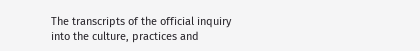The transcripts of the official inquiry into the culture, practices and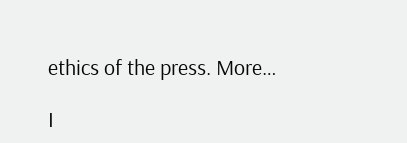ethics of the press. More…

I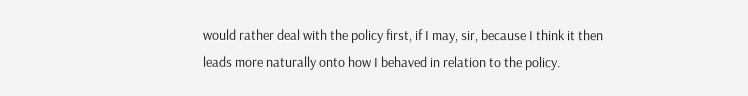would rather deal with the policy first, if I may, sir, because I think it then leads more naturally onto how I behaved in relation to the policy.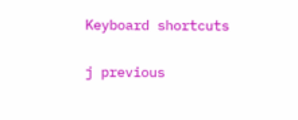Keyboard shortcuts

j previous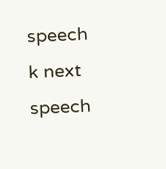speech k next speech